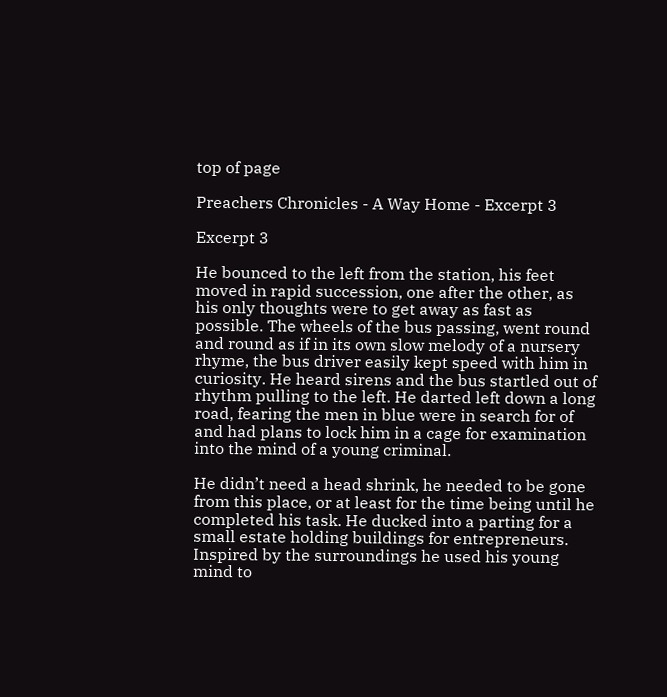top of page

Preachers Chronicles - A Way Home - Excerpt 3

Excerpt 3

He bounced to the left from the station, his feet moved in rapid succession, one after the other, as his only thoughts were to get away as fast as possible. The wheels of the bus passing, went round and round as if in its own slow melody of a nursery rhyme, the bus driver easily kept speed with him in curiosity. He heard sirens and the bus startled out of rhythm pulling to the left. He darted left down a long road, fearing the men in blue were in search for of and had plans to lock him in a cage for examination into the mind of a young criminal.

He didn’t need a head shrink, he needed to be gone from this place, or at least for the time being until he completed his task. He ducked into a parting for a small estate holding buildings for entrepreneurs. Inspired by the surroundings he used his young mind to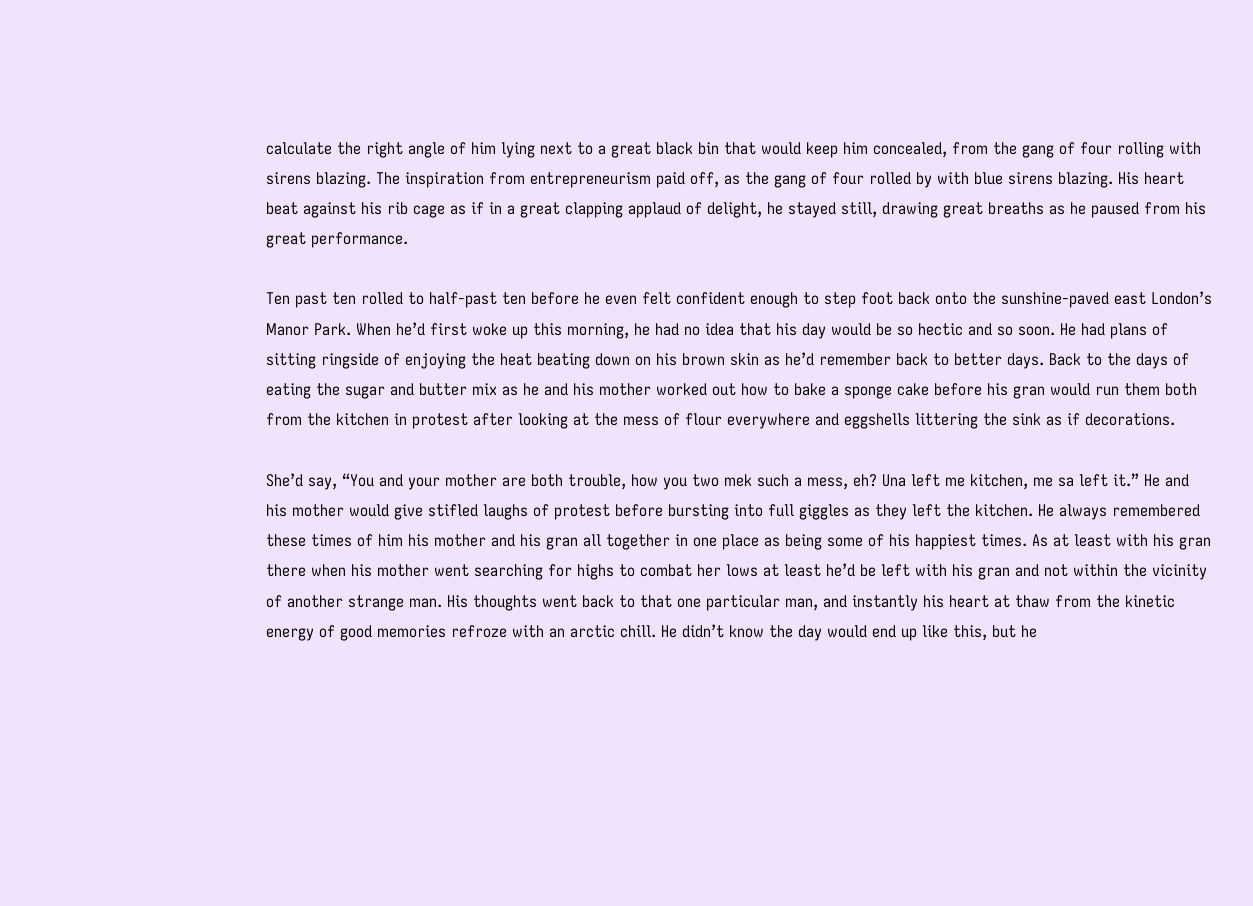calculate the right angle of him lying next to a great black bin that would keep him concealed, from the gang of four rolling with sirens blazing. The inspiration from entrepreneurism paid off, as the gang of four rolled by with blue sirens blazing. His heart beat against his rib cage as if in a great clapping applaud of delight, he stayed still, drawing great breaths as he paused from his great performance.

Ten past ten rolled to half-past ten before he even felt confident enough to step foot back onto the sunshine-paved east London’s Manor Park. When he’d first woke up this morning, he had no idea that his day would be so hectic and so soon. He had plans of sitting ringside of enjoying the heat beating down on his brown skin as he’d remember back to better days. Back to the days of eating the sugar and butter mix as he and his mother worked out how to bake a sponge cake before his gran would run them both from the kitchen in protest after looking at the mess of flour everywhere and eggshells littering the sink as if decorations.

She’d say, “You and your mother are both trouble, how you two mek such a mess, eh? Una left me kitchen, me sa left it.” He and his mother would give stifled laughs of protest before bursting into full giggles as they left the kitchen. He always remembered these times of him his mother and his gran all together in one place as being some of his happiest times. As at least with his gran there when his mother went searching for highs to combat her lows at least he’d be left with his gran and not within the vicinity of another strange man. His thoughts went back to that one particular man, and instantly his heart at thaw from the kinetic energy of good memories refroze with an arctic chill. He didn’t know the day would end up like this, but he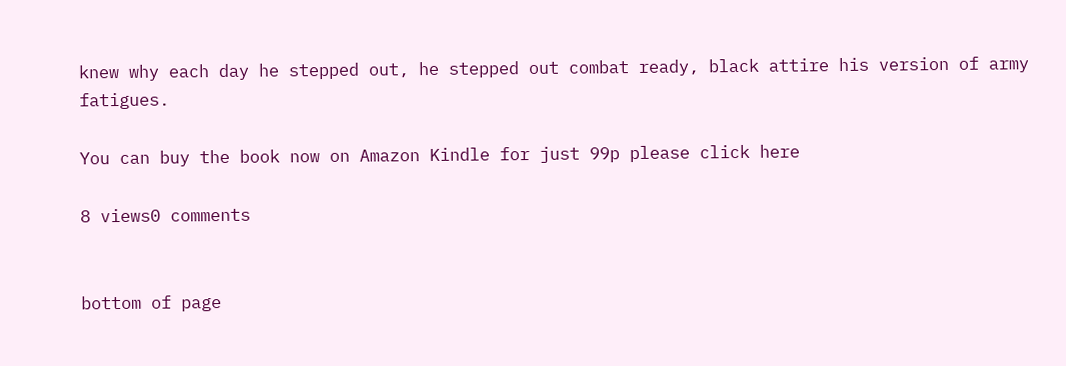knew why each day he stepped out, he stepped out combat ready, black attire his version of army fatigues.

You can buy the book now on Amazon Kindle for just 99p please click here

8 views0 comments


bottom of page